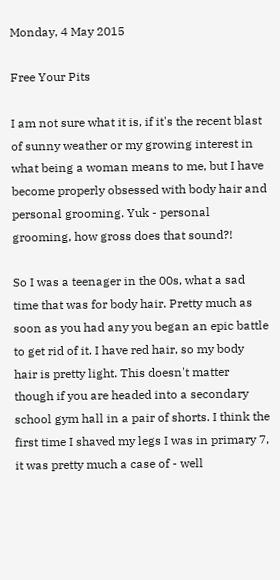Monday, 4 May 2015

Free Your Pits

I am not sure what it is, if it's the recent blast of sunny weather or my growing interest in what being a woman means to me, but I have become properly obsessed with body hair and personal grooming. Yuk - personal grooming, how gross does that sound?!

So I was a teenager in the 00s, what a sad time that was for body hair. Pretty much as soon as you had any you began an epic battle to get rid of it. I have red hair, so my body hair is pretty light. This doesn't matter though if you are headed into a secondary school gym hall in a pair of shorts. I think the first time I shaved my legs I was in primary 7, it was pretty much a case of - well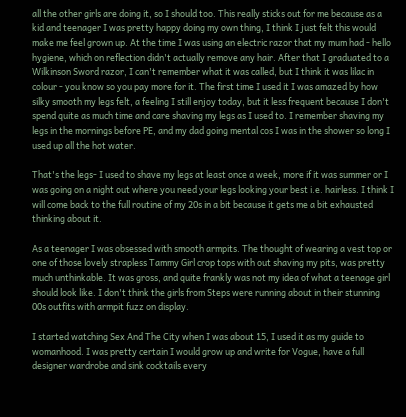all the other girls are doing it, so I should too. This really sticks out for me because as a kid and teenager I was pretty happy doing my own thing, I think I just felt this would make me feel grown up. At the time I was using an electric razor that my mum had - hello hygiene, which on reflection didn't actually remove any hair. After that I graduated to a Wilkinson Sword razor, I can't remember what it was called, but I think it was lilac in colour - you know so you pay more for it. The first time I used it I was amazed by how silky smooth my legs felt, a feeling I still enjoy today, but it less frequent because I don't spend quite as much time and care shaving my legs as I used to. I remember shaving my legs in the mornings before PE, and my dad going mental cos I was in the shower so long I used up all the hot water.

That's the legs- I used to shave my legs at least once a week, more if it was summer or I was going on a night out where you need your legs looking your best i.e. hairless. I think I will come back to the full routine of my 20s in a bit because it gets me a bit exhausted thinking about it.

As a teenager I was obsessed with smooth armpits. The thought of wearing a vest top or one of those lovely strapless Tammy Girl crop tops with out shaving my pits, was pretty much unthinkable. It was gross, and quite frankly was not my idea of what a teenage girl should look like. I don't think the girls from Steps were running about in their stunning 00s outfits with armpit fuzz on display.

I started watching Sex And The City when I was about 15, I used it as my guide to womanhood. I was pretty certain I would grow up and write for Vogue, have a full designer wardrobe and sink cocktails every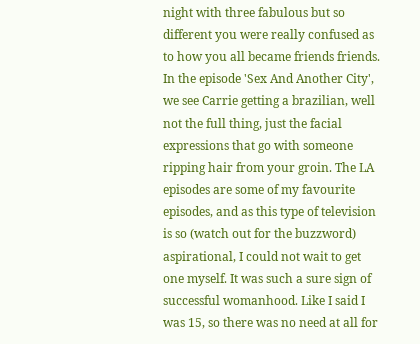night with three fabulous but so different you were really confused as to how you all became friends friends. In the episode 'Sex And Another City', we see Carrie getting a brazilian, well not the full thing, just the facial expressions that go with someone ripping hair from your groin. The LA episodes are some of my favourite episodes, and as this type of television is so (watch out for the buzzword) aspirational, I could not wait to get one myself. It was such a sure sign of successful womanhood. Like I said I was 15, so there was no need at all for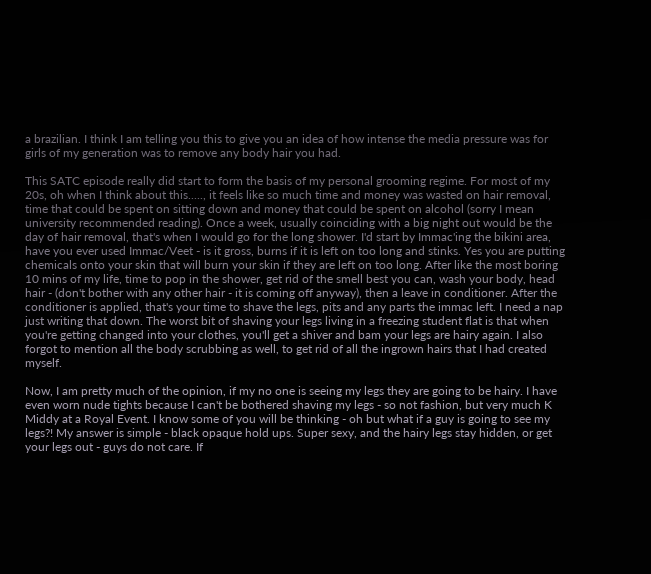a brazilian. I think I am telling you this to give you an idea of how intense the media pressure was for girls of my generation was to remove any body hair you had.

This SATC episode really did start to form the basis of my personal grooming regime. For most of my 20s, oh when I think about this....., it feels like so much time and money was wasted on hair removal, time that could be spent on sitting down and money that could be spent on alcohol (sorry I mean university recommended reading). Once a week, usually coinciding with a big night out would be the day of hair removal, that's when I would go for the long shower. I'd start by Immac'ing the bikini area, have you ever used Immac/Veet - is it gross, burns if it is left on too long and stinks. Yes you are putting chemicals onto your skin that will burn your skin if they are left on too long. After like the most boring 10 mins of my life, time to pop in the shower, get rid of the smell best you can, wash your body, head hair - (don't bother with any other hair - it is coming off anyway), then a leave in conditioner. After the conditioner is applied, that's your time to shave the legs, pits and any parts the immac left. I need a nap just writing that down. The worst bit of shaving your legs living in a freezing student flat is that when you're getting changed into your clothes, you'll get a shiver and bam your legs are hairy again. I also forgot to mention all the body scrubbing as well, to get rid of all the ingrown hairs that I had created myself.

Now, I am pretty much of the opinion, if my no one is seeing my legs they are going to be hairy. I have even worn nude tights because I can't be bothered shaving my legs - so not fashion, but very much K Middy at a Royal Event. I know some of you will be thinking - oh but what if a guy is going to see my legs?! My answer is simple - black opaque hold ups. Super sexy, and the hairy legs stay hidden, or get your legs out - guys do not care. If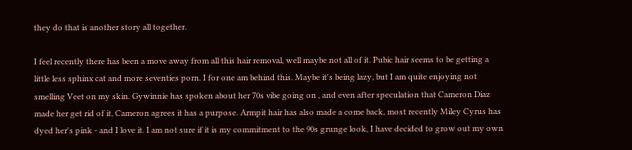they do that is another story all together.

I feel recently there has been a move away from all this hair removal, well maybe not all of it. Pubic hair seems to be getting a little less sphinx cat and more seventies porn. I for one am behind this. Maybe it's being lazy, but I am quite enjoying not smelling Veet on my skin. Gywinnie has spoken about her 70s vibe going on , and even after speculation that Cameron Diaz made her get rid of it, Cameron agrees it has a purpose. Armpit hair has also made a come back, most recently Miley Cyrus has dyed her's pink - and I love it. I am not sure if it is my commitment to the 90s grunge look, I have decided to grow out my own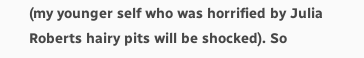(my younger self who was horrified by Julia Roberts hairy pits will be shocked). So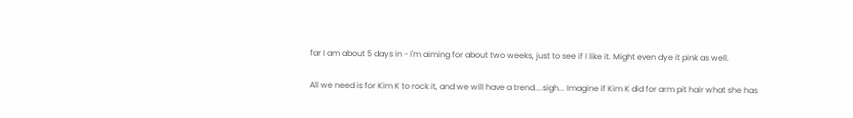far I am about 5 days in - I'm aiming for about two weeks, just to see if I like it. Might even dye it pink as well.

All we need is for Kim K to rock it, and we will have a trend....sigh... Imagine if Kim K did for arm pit hair what she has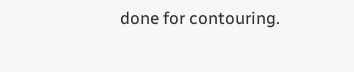done for contouring.